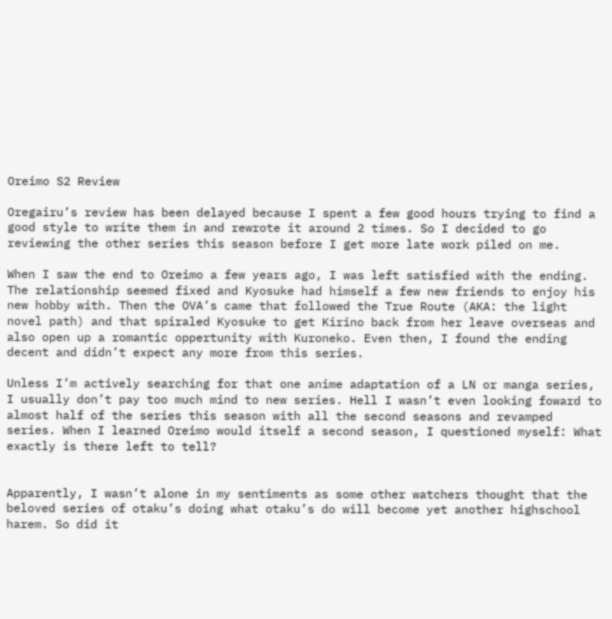Oreimo S2 Review

Oregairu’s review has been delayed because I spent a few good hours trying to find a good style to write them in and rewrote it around 2 times. So I decided to go reviewing the other series this season before I get more late work piled on me.

When I saw the end to Oreimo a few years ago, I was left satisfied with the ending. The relationship seemed fixed and Kyosuke had himself a few new friends to enjoy his new hobby with. Then the OVA’s came that followed the True Route (AKA: the light novel path) and that spiraled Kyosuke to get Kirino back from her leave overseas and also open up a romantic oppertunity with Kuroneko. Even then, I found the ending decent and didn’t expect any more from this series.

Unless I’m actively searching for that one anime adaptation of a LN or manga series, I usually don’t pay too much mind to new series. Hell I wasn’t even looking foward to almost half of the series this season with all the second seasons and revamped series. When I learned Oreimo would itself a second season, I questioned myself: What exactly is there left to tell?


Apparently, I wasn’t alone in my sentiments as some other watchers thought that the beloved series of otaku’s doing what otaku’s do will become yet another highschool harem. So did it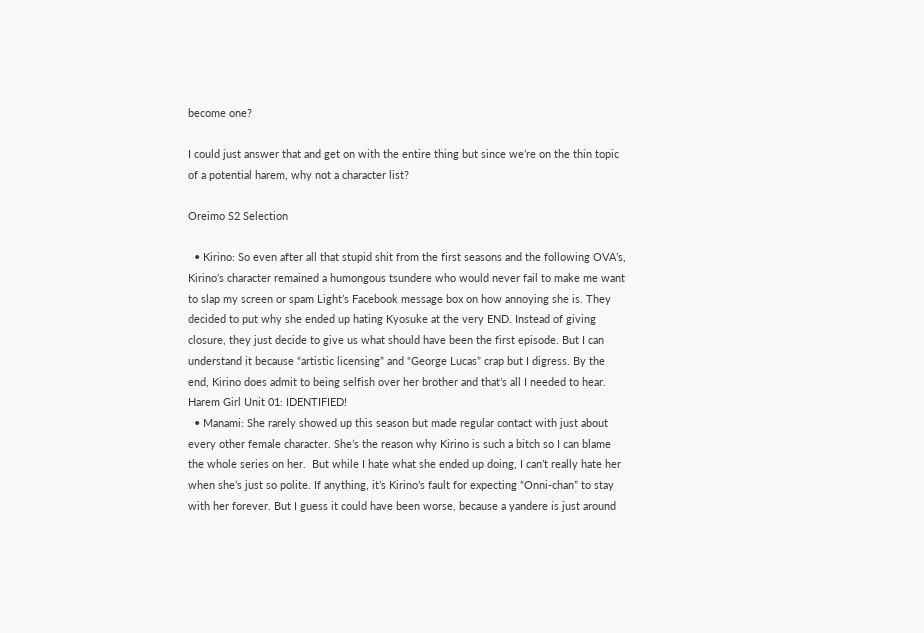become one?

I could just answer that and get on with the entire thing but since we’re on the thin topic of a potential harem, why not a character list?

Oreimo S2 Selection

  • Kirino: So even after all that stupid shit from the first seasons and the following OVA’s, Kirino’s character remained a humongous tsundere who would never fail to make me want to slap my screen or spam Light’s Facebook message box on how annoying she is. They decided to put why she ended up hating Kyosuke at the very END. Instead of giving closure, they just decide to give us what should have been the first episode. But I can understand it because “artistic licensing” and “George Lucas” crap but I digress. By the end, Kirino does admit to being selfish over her brother and that’s all I needed to hear. Harem Girl Unit 01: IDENTIFIED!
  • Manami: She rarely showed up this season but made regular contact with just about every other female character. She’s the reason why Kirino is such a bitch so I can blame the whole series on her.  But while I hate what she ended up doing, I can’t really hate her when she’s just so polite. If anything, it’s Kirino’s fault for expecting “Onni-chan” to stay with her forever. But I guess it could have been worse, because a yandere is just around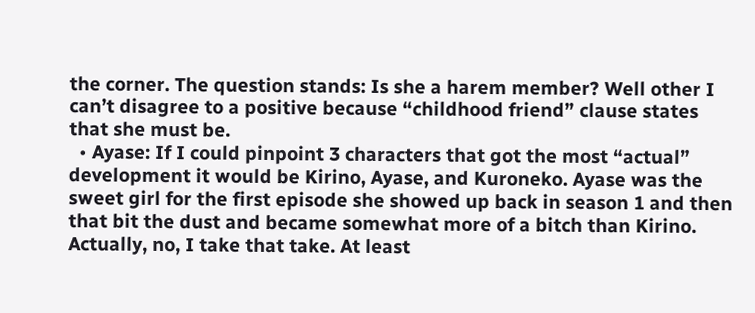the corner. The question stands: Is she a harem member? Well other I can’t disagree to a positive because “childhood friend” clause states that she must be.
  • Ayase: If I could pinpoint 3 characters that got the most “actual” development it would be Kirino, Ayase, and Kuroneko. Ayase was the sweet girl for the first episode she showed up back in season 1 and then that bit the dust and became somewhat more of a bitch than Kirino. Actually, no, I take that take. At least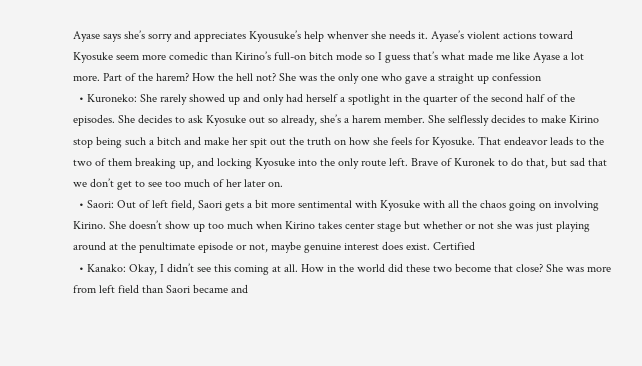Ayase says she’s sorry and appreciates Kyousuke’s help whenver she needs it. Ayase’s violent actions toward Kyosuke seem more comedic than Kirino’s full-on bitch mode so I guess that’s what made me like Ayase a lot more. Part of the harem? How the hell not? She was the only one who gave a straight up confession
  • Kuroneko: She rarely showed up and only had herself a spotlight in the quarter of the second half of the episodes. She decides to ask Kyosuke out so already, she’s a harem member. She selflessly decides to make Kirino stop being such a bitch and make her spit out the truth on how she feels for Kyosuke. That endeavor leads to the two of them breaking up, and locking Kyosuke into the only route left. Brave of Kuronek to do that, but sad that we don’t get to see too much of her later on.
  • Saori: Out of left field, Saori gets a bit more sentimental with Kyosuke with all the chaos going on involving Kirino. She doesn’t show up too much when Kirino takes center stage but whether or not she was just playing around at the penultimate episode or not, maybe genuine interest does exist. Certified
  • Kanako: Okay, I didn’t see this coming at all. How in the world did these two become that close? She was more from left field than Saori became and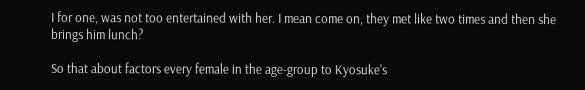I for one, was not too entertained with her. I mean come on, they met like two times and then she brings him lunch?

So that about factors every female in the age-group to Kyosuke’s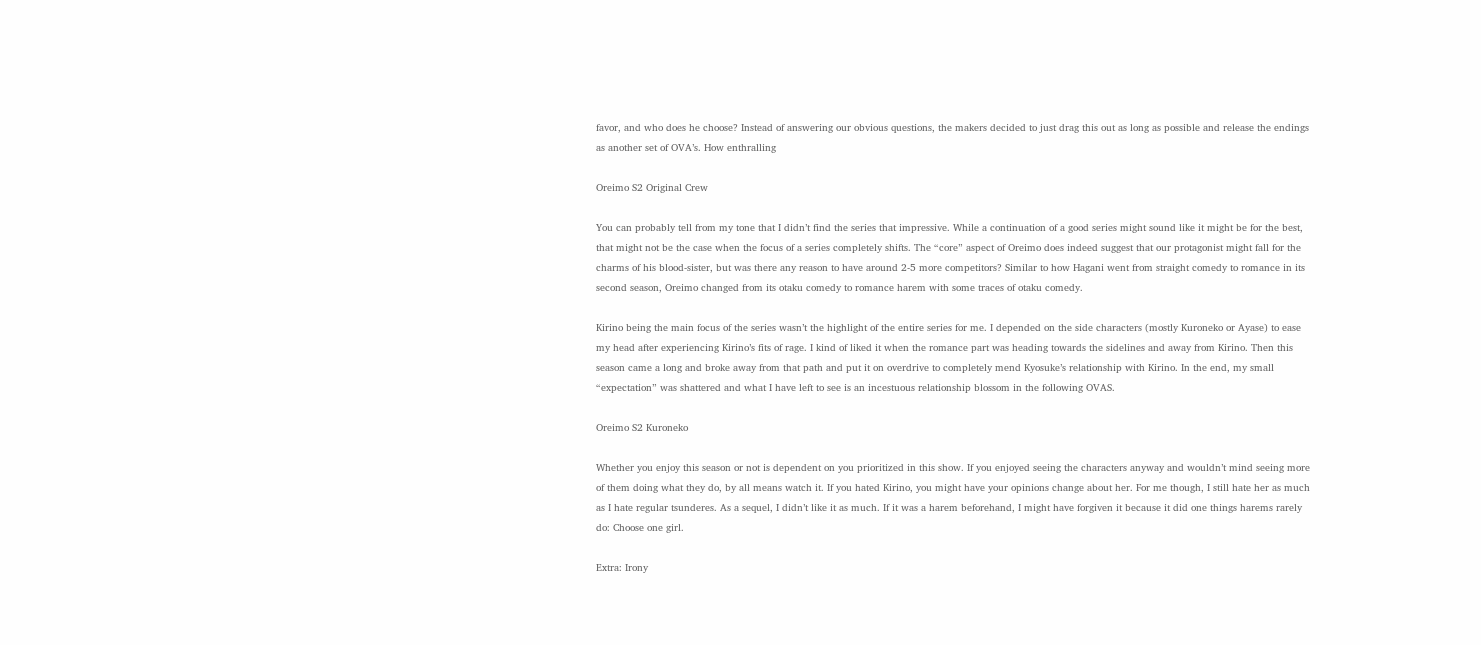favor, and who does he choose? Instead of answering our obvious questions, the makers decided to just drag this out as long as possible and release the endings as another set of OVA’s. How enthralling

Oreimo S2 Original Crew

You can probably tell from my tone that I didn’t find the series that impressive. While a continuation of a good series might sound like it might be for the best, that might not be the case when the focus of a series completely shifts. The “core” aspect of Oreimo does indeed suggest that our protagonist might fall for the charms of his blood-sister, but was there any reason to have around 2-5 more competitors? Similar to how Hagani went from straight comedy to romance in its second season, Oreimo changed from its otaku comedy to romance harem with some traces of otaku comedy.

Kirino being the main focus of the series wasn’t the highlight of the entire series for me. I depended on the side characters (mostly Kuroneko or Ayase) to ease my head after experiencing Kirino’s fits of rage. I kind of liked it when the romance part was heading towards the sidelines and away from Kirino. Then this season came a long and broke away from that path and put it on overdrive to completely mend Kyosuke’s relationship with Kirino. In the end, my small “expectation” was shattered and what I have left to see is an incestuous relationship blossom in the following OVAS.

Oreimo S2 Kuroneko

Whether you enjoy this season or not is dependent on you prioritized in this show. If you enjoyed seeing the characters anyway and wouldn’t mind seeing more of them doing what they do, by all means watch it. If you hated Kirino, you might have your opinions change about her. For me though, I still hate her as much as I hate regular tsunderes. As a sequel, I didn’t like it as much. If it was a harem beforehand, I might have forgiven it because it did one things harems rarely do: Choose one girl.

Extra: Irony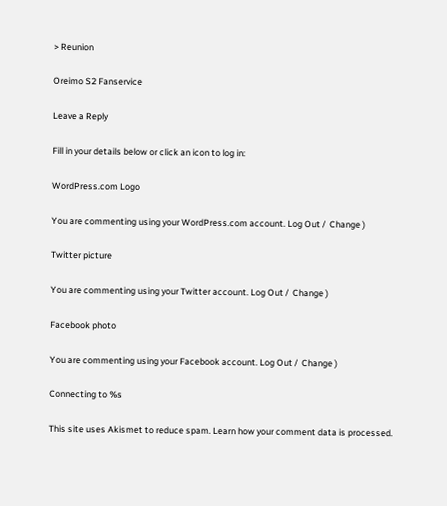> Reunion

Oreimo S2 Fanservice

Leave a Reply

Fill in your details below or click an icon to log in:

WordPress.com Logo

You are commenting using your WordPress.com account. Log Out /  Change )

Twitter picture

You are commenting using your Twitter account. Log Out /  Change )

Facebook photo

You are commenting using your Facebook account. Log Out /  Change )

Connecting to %s

This site uses Akismet to reduce spam. Learn how your comment data is processed.